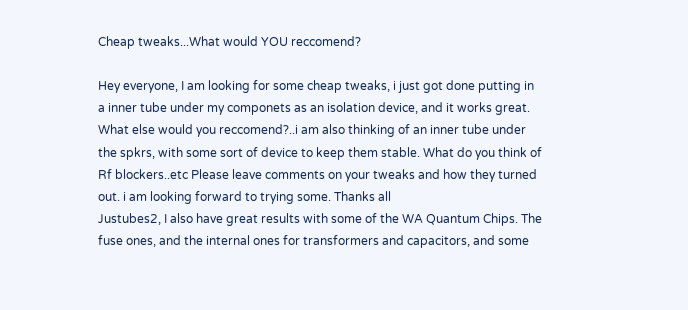Cheap tweaks...What would YOU reccomend?

Hey everyone, I am looking for some cheap tweaks, i just got done putting in a inner tube under my componets as an isolation device, and it works great. What else would you reccomend?..i am also thinking of an inner tube under the spkrs, with some sort of device to keep them stable. What do you think of Rf blockers..etc Please leave comments on your tweaks and how they turned out. i am looking forward to trying some. Thanks all
Justubes2, I also have great results with some of the WA Quantum Chips. The fuse ones, and the internal ones for transformers and capacitors, and some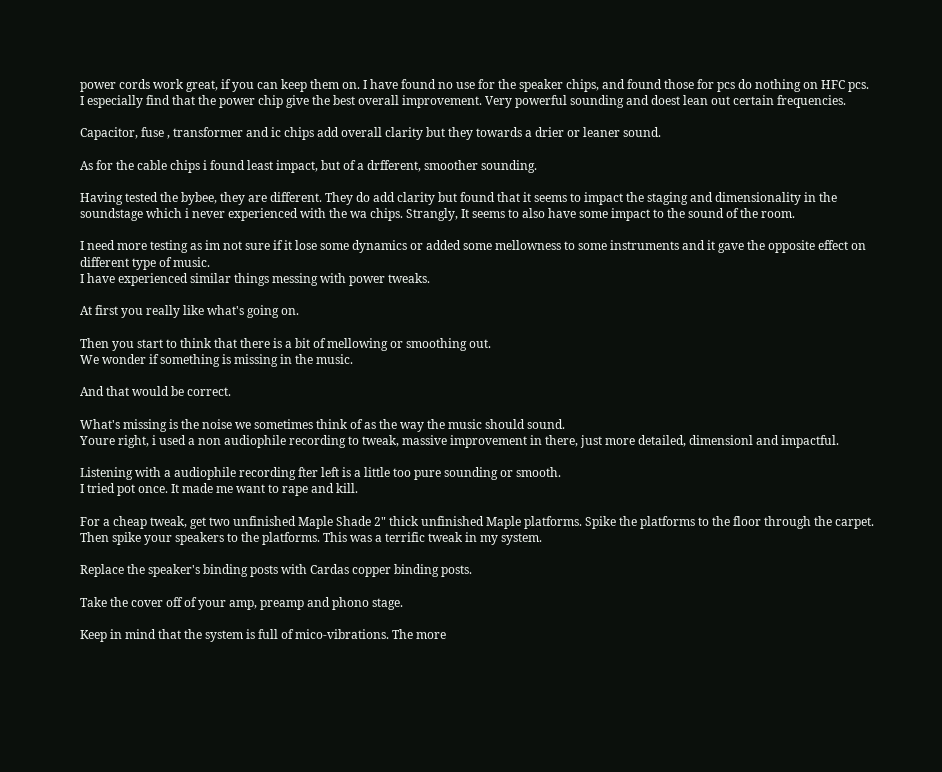power cords work great, if you can keep them on. I have found no use for the speaker chips, and found those for pcs do nothing on HFC pcs.
I especially find that the power chip give the best overall improvement. Very powerful sounding and doest lean out certain frequencies.

Capacitor, fuse , transformer and ic chips add overall clarity but they towards a drier or leaner sound.

As for the cable chips i found least impact, but of a drfferent, smoother sounding.

Having tested the bybee, they are different. They do add clarity but found that it seems to impact the staging and dimensionality in the soundstage which i never experienced with the wa chips. Strangly, It seems to also have some impact to the sound of the room.

I need more testing as im not sure if it lose some dynamics or added some mellowness to some instruments and it gave the opposite effect on different type of music.
I have experienced similar things messing with power tweaks.

At first you really like what's going on.

Then you start to think that there is a bit of mellowing or smoothing out.
We wonder if something is missing in the music.

And that would be correct.

What's missing is the noise we sometimes think of as the way the music should sound.
Youre right, i used a non audiophile recording to tweak, massive improvement in there, just more detailed, dimensionl and impactful.

Listening with a audiophile recording fter left is a little too pure sounding or smooth.
I tried pot once. It made me want to rape and kill.

For a cheap tweak, get two unfinished Maple Shade 2" thick unfinished Maple platforms. Spike the platforms to the floor through the carpet. Then spike your speakers to the platforms. This was a terrific tweak in my system.

Replace the speaker's binding posts with Cardas copper binding posts.

Take the cover off of your amp, preamp and phono stage.

Keep in mind that the system is full of mico-vibrations. The more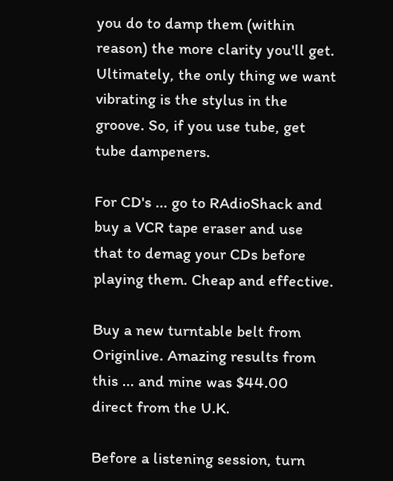you do to damp them (within reason) the more clarity you'll get. Ultimately, the only thing we want vibrating is the stylus in the groove. So, if you use tube, get tube dampeners.

For CD's ... go to RAdioShack and buy a VCR tape eraser and use that to demag your CDs before playing them. Cheap and effective.

Buy a new turntable belt from Originlive. Amazing results from this ... and mine was $44.00 direct from the U.K.

Before a listening session, turn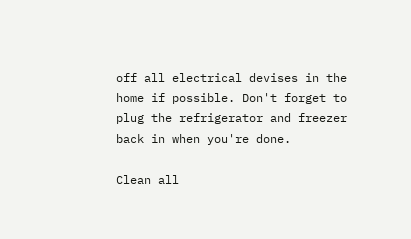off all electrical devises in the home if possible. Don't forget to plug the refrigerator and freezer back in when you're done.

Clean all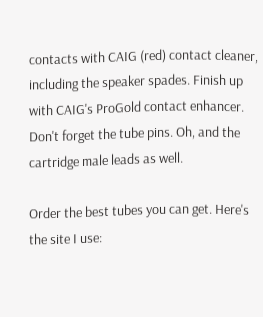contacts with CAIG (red) contact cleaner, including the speaker spades. Finish up with CAIG's ProGold contact enhancer. Don't forget the tube pins. Oh, and the cartridge male leads as well.

Order the best tubes you can get. Here's the site I use: